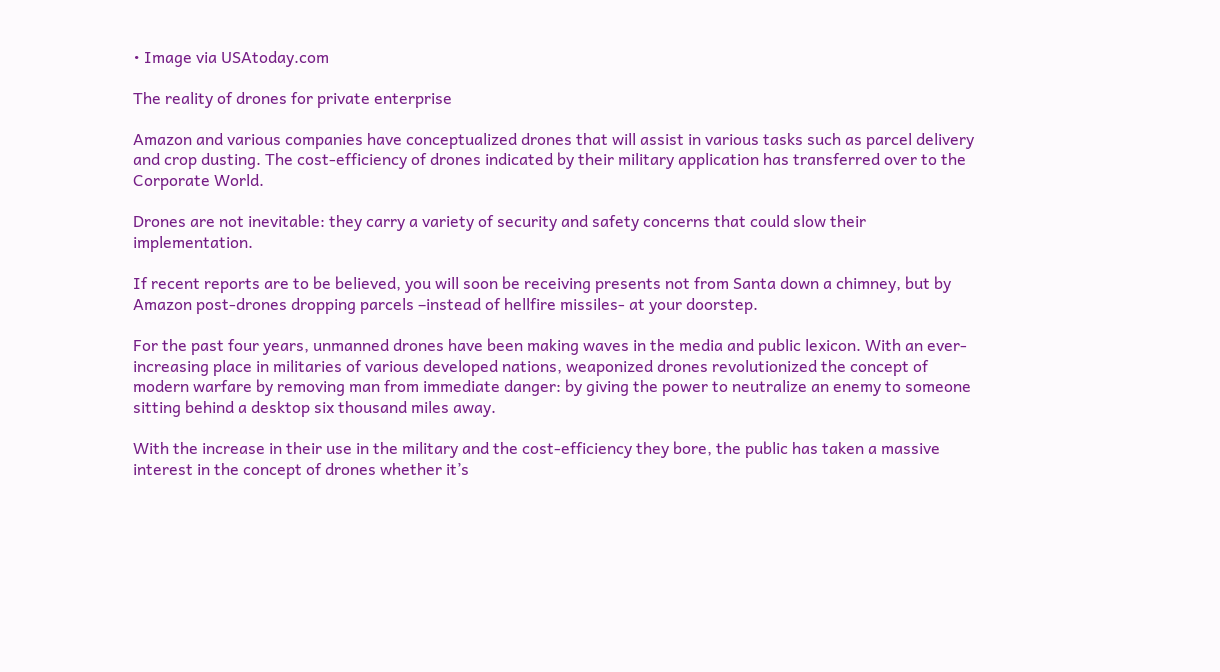• Image via USAtoday.com

The reality of drones for private enterprise

Amazon and various companies have conceptualized drones that will assist in various tasks such as parcel delivery and crop dusting. The cost-efficiency of drones indicated by their military application has transferred over to the Corporate World.

Drones are not inevitable: they carry a variety of security and safety concerns that could slow their implementation.

If recent reports are to be believed, you will soon be receiving presents not from Santa down a chimney, but by Amazon post-drones dropping parcels –instead of hellfire missiles- at your doorstep.

For the past four years, unmanned drones have been making waves in the media and public lexicon. With an ever-increasing place in militaries of various developed nations, weaponized drones revolutionized the concept of modern warfare by removing man from immediate danger: by giving the power to neutralize an enemy to someone sitting behind a desktop six thousand miles away.

With the increase in their use in the military and the cost-efficiency they bore, the public has taken a massive interest in the concept of drones whether it’s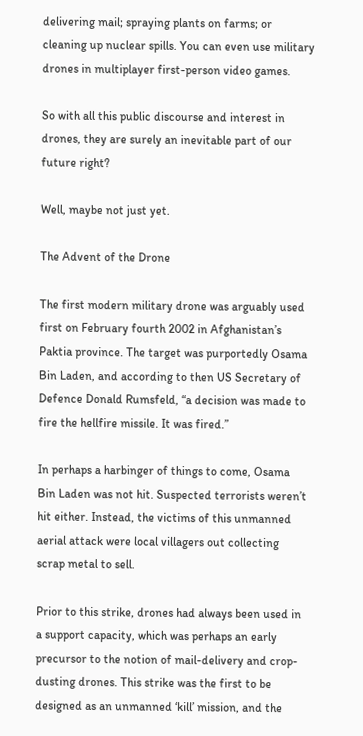delivering mail; spraying plants on farms; or cleaning up nuclear spills. You can even use military drones in multiplayer first-person video games.

So with all this public discourse and interest in drones, they are surely an inevitable part of our future right?

Well, maybe not just yet.

The Advent of the Drone

The first modern military drone was arguably used first on February fourth 2002 in Afghanistan’s Paktia province. The target was purportedly Osama Bin Laden, and according to then US Secretary of Defence Donald Rumsfeld, “a decision was made to fire the hellfire missile. It was fired.”

In perhaps a harbinger of things to come, Osama Bin Laden was not hit. Suspected terrorists weren’t hit either. Instead, the victims of this unmanned aerial attack were local villagers out collecting scrap metal to sell.

Prior to this strike, drones had always been used in a support capacity, which was perhaps an early precursor to the notion of mail-delivery and crop-dusting drones. This strike was the first to be designed as an unmanned ‘kill’ mission, and the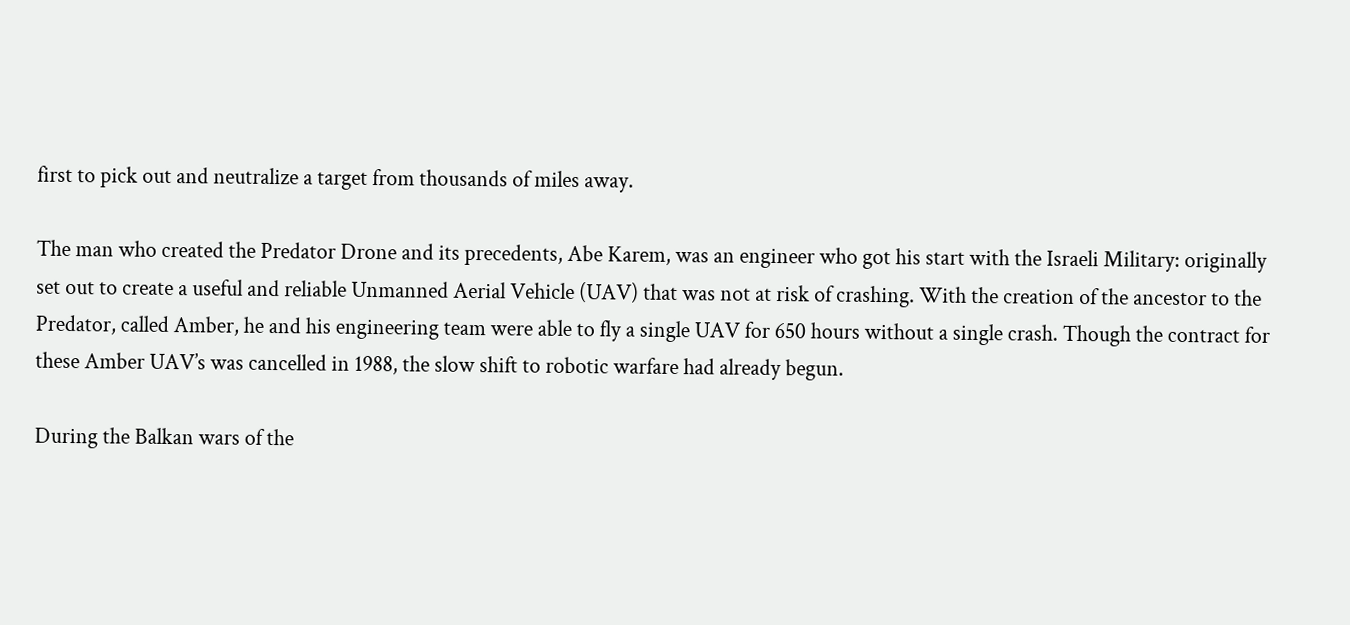first to pick out and neutralize a target from thousands of miles away.

The man who created the Predator Drone and its precedents, Abe Karem, was an engineer who got his start with the Israeli Military: originally set out to create a useful and reliable Unmanned Aerial Vehicle (UAV) that was not at risk of crashing. With the creation of the ancestor to the Predator, called Amber, he and his engineering team were able to fly a single UAV for 650 hours without a single crash. Though the contract for these Amber UAV’s was cancelled in 1988, the slow shift to robotic warfare had already begun.

During the Balkan wars of the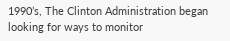1990’s, The Clinton Administration began looking for ways to monitor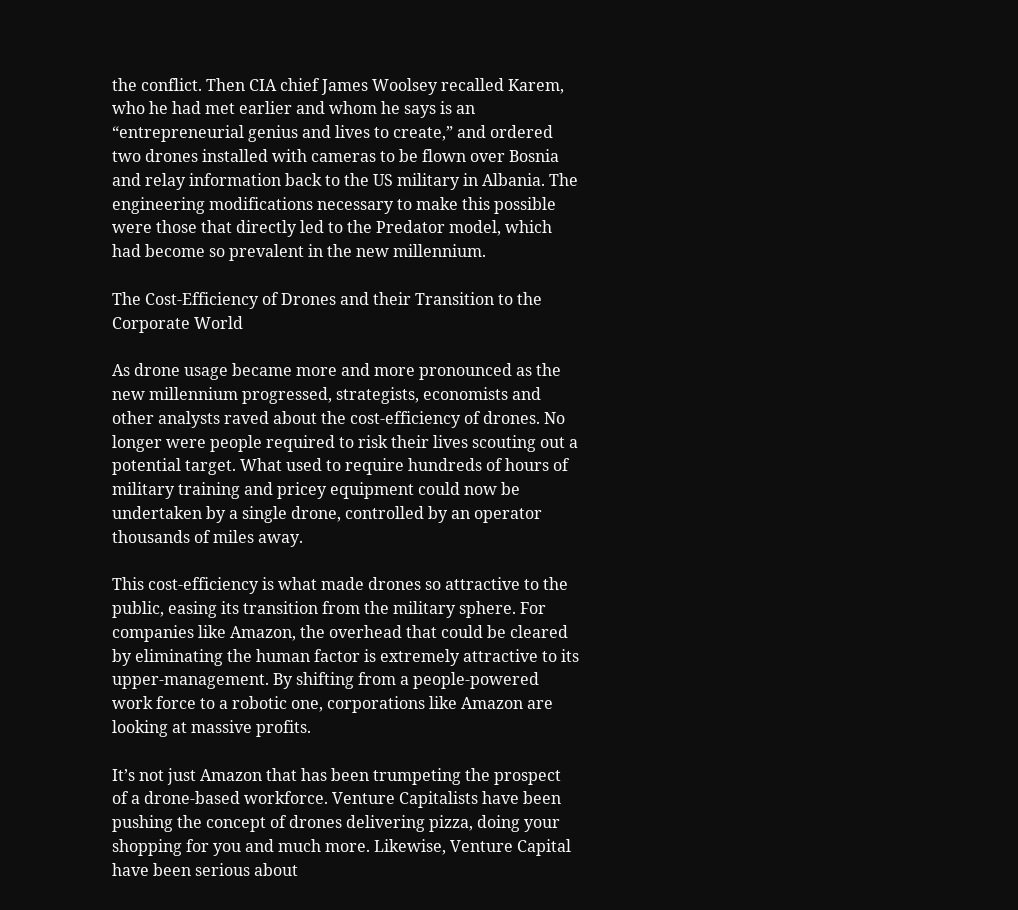the conflict. Then CIA chief James Woolsey recalled Karem, who he had met earlier and whom he says is an “entrepreneurial genius and lives to create,” and ordered two drones installed with cameras to be flown over Bosnia and relay information back to the US military in Albania. The engineering modifications necessary to make this possible were those that directly led to the Predator model, which had become so prevalent in the new millennium.

The Cost-Efficiency of Drones and their Transition to the Corporate World

As drone usage became more and more pronounced as the new millennium progressed, strategists, economists and other analysts raved about the cost-efficiency of drones. No longer were people required to risk their lives scouting out a potential target. What used to require hundreds of hours of military training and pricey equipment could now be undertaken by a single drone, controlled by an operator thousands of miles away.

This cost-efficiency is what made drones so attractive to the public, easing its transition from the military sphere. For companies like Amazon, the overhead that could be cleared by eliminating the human factor is extremely attractive to its upper-management. By shifting from a people-powered work force to a robotic one, corporations like Amazon are looking at massive profits.

It’s not just Amazon that has been trumpeting the prospect of a drone-based workforce. Venture Capitalists have been pushing the concept of drones delivering pizza, doing your shopping for you and much more. Likewise, Venture Capital have been serious about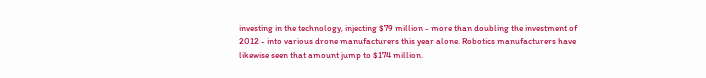investing in the technology, injecting $79 million - more than doubling the investment of 2012 - into various drone manufacturers this year alone. Robotics manufacturers have likewise seen that amount jump to $174 million.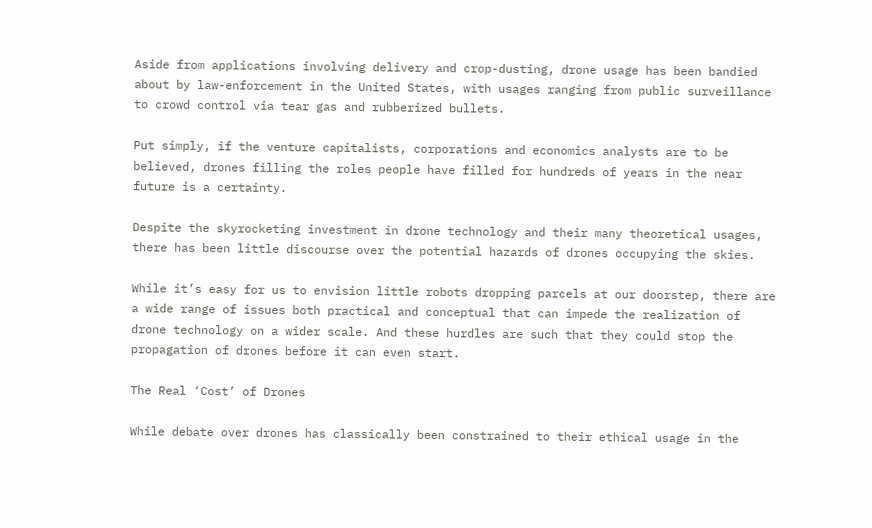Aside from applications involving delivery and crop-dusting, drone usage has been bandied about by law-enforcement in the United States, with usages ranging from public surveillance to crowd control via tear gas and rubberized bullets.

Put simply, if the venture capitalists, corporations and economics analysts are to be believed, drones filling the roles people have filled for hundreds of years in the near future is a certainty.

Despite the skyrocketing investment in drone technology and their many theoretical usages, there has been little discourse over the potential hazards of drones occupying the skies.

While it’s easy for us to envision little robots dropping parcels at our doorstep, there are a wide range of issues both practical and conceptual that can impede the realization of drone technology on a wider scale. And these hurdles are such that they could stop the propagation of drones before it can even start.

The Real ‘Cost’ of Drones

While debate over drones has classically been constrained to their ethical usage in the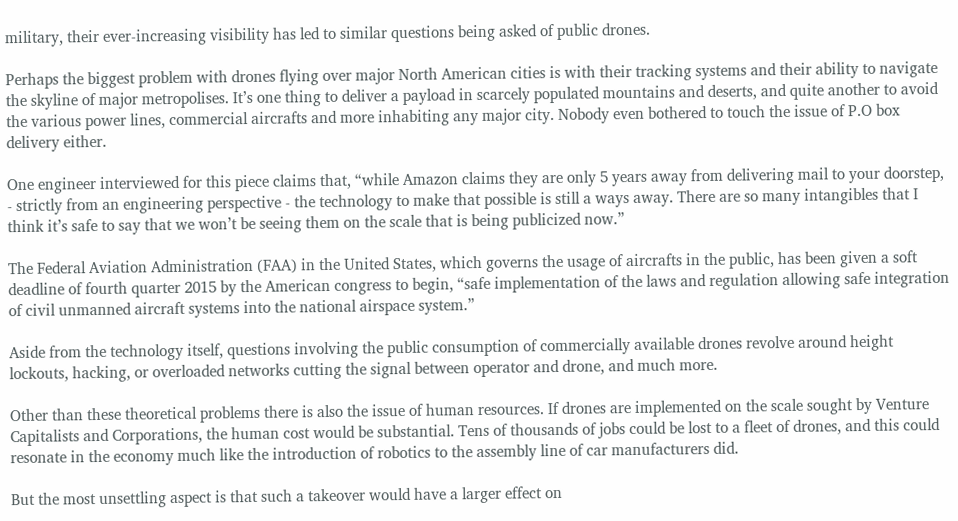military, their ever-increasing visibility has led to similar questions being asked of public drones.

Perhaps the biggest problem with drones flying over major North American cities is with their tracking systems and their ability to navigate the skyline of major metropolises. It’s one thing to deliver a payload in scarcely populated mountains and deserts, and quite another to avoid the various power lines, commercial aircrafts and more inhabiting any major city. Nobody even bothered to touch the issue of P.O box delivery either.

One engineer interviewed for this piece claims that, “while Amazon claims they are only 5 years away from delivering mail to your doorstep, - strictly from an engineering perspective - the technology to make that possible is still a ways away. There are so many intangibles that I think it’s safe to say that we won’t be seeing them on the scale that is being publicized now.”

The Federal Aviation Administration (FAA) in the United States, which governs the usage of aircrafts in the public, has been given a soft deadline of fourth quarter 2015 by the American congress to begin, “safe implementation of the laws and regulation allowing safe integration of civil unmanned aircraft systems into the national airspace system.”

Aside from the technology itself, questions involving the public consumption of commercially available drones revolve around height lockouts, hacking, or overloaded networks cutting the signal between operator and drone, and much more.

Other than these theoretical problems there is also the issue of human resources. If drones are implemented on the scale sought by Venture Capitalists and Corporations, the human cost would be substantial. Tens of thousands of jobs could be lost to a fleet of drones, and this could resonate in the economy much like the introduction of robotics to the assembly line of car manufacturers did.

But the most unsettling aspect is that such a takeover would have a larger effect on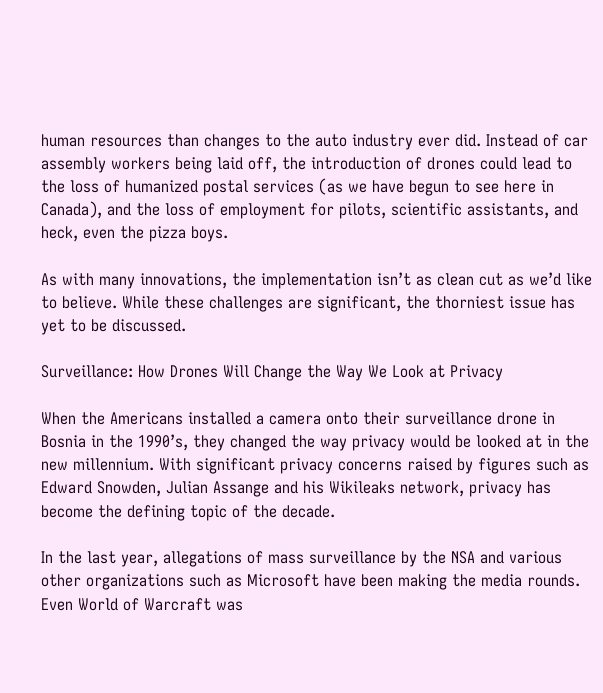human resources than changes to the auto industry ever did. Instead of car assembly workers being laid off, the introduction of drones could lead to the loss of humanized postal services (as we have begun to see here in Canada), and the loss of employment for pilots, scientific assistants, and heck, even the pizza boys.

As with many innovations, the implementation isn’t as clean cut as we’d like to believe. While these challenges are significant, the thorniest issue has yet to be discussed.

Surveillance: How Drones Will Change the Way We Look at Privacy

When the Americans installed a camera onto their surveillance drone in Bosnia in the 1990’s, they changed the way privacy would be looked at in the new millennium. With significant privacy concerns raised by figures such as Edward Snowden, Julian Assange and his Wikileaks network, privacy has become the defining topic of the decade.

In the last year, allegations of mass surveillance by the NSA and various other organizations such as Microsoft have been making the media rounds. Even World of Warcraft was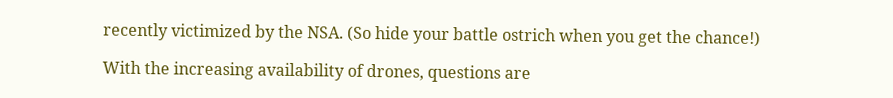recently victimized by the NSA. (So hide your battle ostrich when you get the chance!)

With the increasing availability of drones, questions are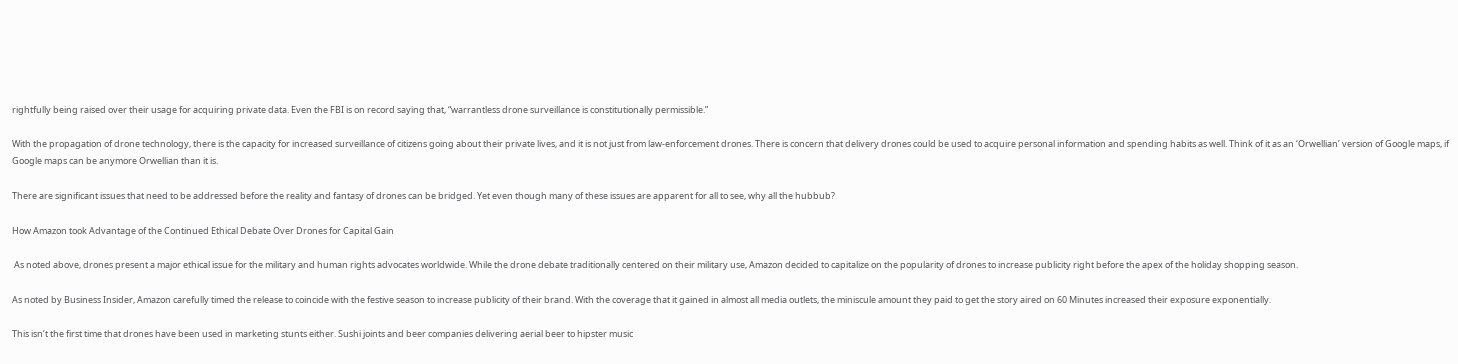rightfully being raised over their usage for acquiring private data. Even the FBI is on record saying that, “warrantless drone surveillance is constitutionally permissible.”

With the propagation of drone technology, there is the capacity for increased surveillance of citizens going about their private lives, and it is not just from law-enforcement drones. There is concern that delivery drones could be used to acquire personal information and spending habits as well. Think of it as an ‘Orwellian’ version of Google maps, if Google maps can be anymore Orwellian than it is.

There are significant issues that need to be addressed before the reality and fantasy of drones can be bridged. Yet even though many of these issues are apparent for all to see, why all the hubbub?

How Amazon took Advantage of the Continued Ethical Debate Over Drones for Capital Gain

 As noted above, drones present a major ethical issue for the military and human rights advocates worldwide. While the drone debate traditionally centered on their military use, Amazon decided to capitalize on the popularity of drones to increase publicity right before the apex of the holiday shopping season.

As noted by Business Insider, Amazon carefully timed the release to coincide with the festive season to increase publicity of their brand. With the coverage that it gained in almost all media outlets, the miniscule amount they paid to get the story aired on 60 Minutes increased their exposure exponentially.

This isn’t the first time that drones have been used in marketing stunts either. Sushi joints and beer companies delivering aerial beer to hipster music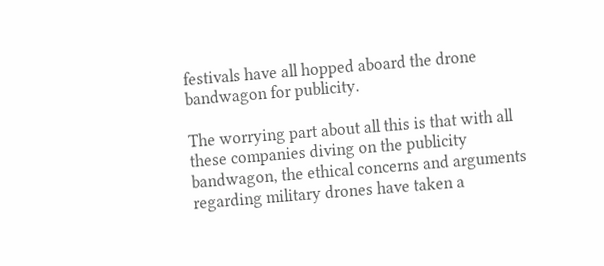festivals have all hopped aboard the drone bandwagon for publicity.

The worrying part about all this is that with all these companies diving on the publicity bandwagon, the ethical concerns and arguments regarding military drones have taken a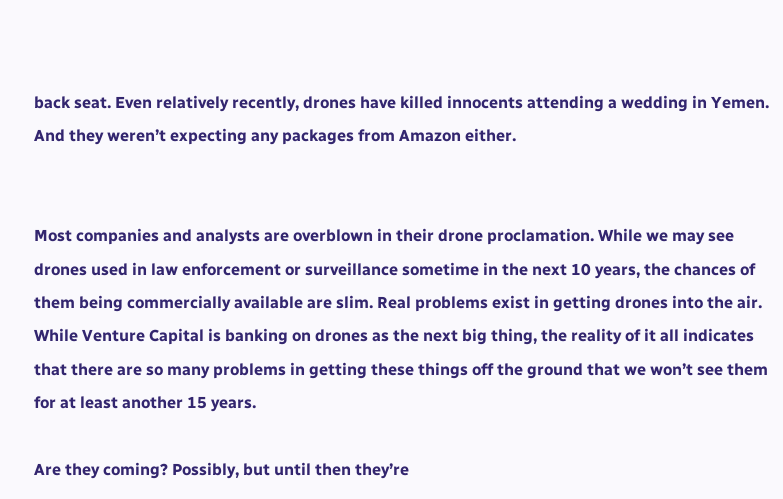back seat. Even relatively recently, drones have killed innocents attending a wedding in Yemen. And they weren’t expecting any packages from Amazon either.


Most companies and analysts are overblown in their drone proclamation. While we may see drones used in law enforcement or surveillance sometime in the next 10 years, the chances of them being commercially available are slim. Real problems exist in getting drones into the air. While Venture Capital is banking on drones as the next big thing, the reality of it all indicates that there are so many problems in getting these things off the ground that we won’t see them for at least another 15 years.

Are they coming? Possibly, but until then they’re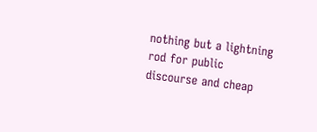nothing but a lightning rod for public discourse and cheap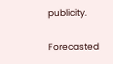publicity.

Forecasted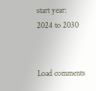start year:
2024 to 2030


Load comments